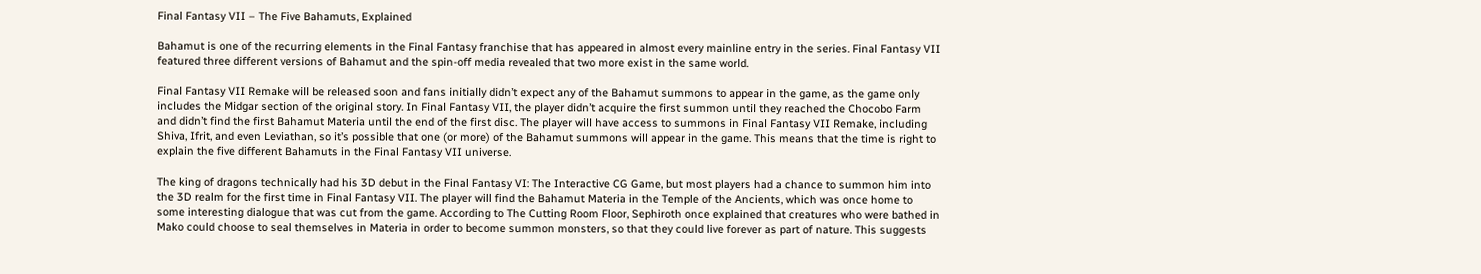Final Fantasy VII – The Five Bahamuts, Explained

Bahamut is one of the recurring elements in the Final Fantasy franchise that has appeared in almost every mainline entry in the series. Final Fantasy VII featured three different versions of Bahamut and the spin-off media revealed that two more exist in the same world.

Final Fantasy VII Remake will be released soon and fans initially didn’t expect any of the Bahamut summons to appear in the game, as the game only includes the Midgar section of the original story. In Final Fantasy VII, the player didn’t acquire the first summon until they reached the Chocobo Farm and didn’t find the first Bahamut Materia until the end of the first disc. The player will have access to summons in Final Fantasy VII Remake, including Shiva, Ifrit, and even Leviathan, so it’s possible that one (or more) of the Bahamut summons will appear in the game. This means that the time is right to explain the five different Bahamuts in the Final Fantasy VII universe.

The king of dragons technically had his 3D debut in the Final Fantasy VI: The Interactive CG Game, but most players had a chance to summon him into the 3D realm for the first time in Final Fantasy VII. The player will find the Bahamut Materia in the Temple of the Ancients, which was once home to some interesting dialogue that was cut from the game. According to The Cutting Room Floor, Sephiroth once explained that creatures who were bathed in Mako could choose to seal themselves in Materia in order to become summon monsters, so that they could live forever as part of nature. This suggests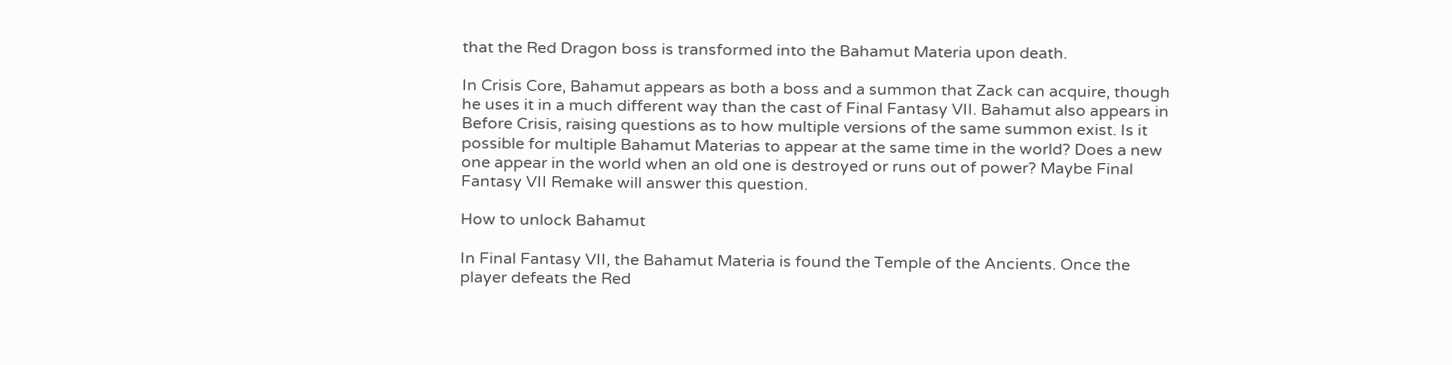that the Red Dragon boss is transformed into the Bahamut Materia upon death.

In Crisis Core, Bahamut appears as both a boss and a summon that Zack can acquire, though he uses it in a much different way than the cast of Final Fantasy VII. Bahamut also appears in Before Crisis, raising questions as to how multiple versions of the same summon exist. Is it possible for multiple Bahamut Materias to appear at the same time in the world? Does a new one appear in the world when an old one is destroyed or runs out of power? Maybe Final Fantasy VII Remake will answer this question.

How to unlock Bahamut

In Final Fantasy VII, the Bahamut Materia is found the Temple of the Ancients. Once the player defeats the Red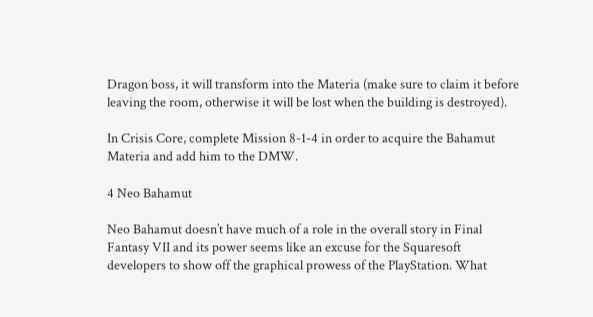Dragon boss, it will transform into the Materia (make sure to claim it before leaving the room, otherwise it will be lost when the building is destroyed).

In Crisis Core, complete Mission 8-1-4 in order to acquire the Bahamut Materia and add him to the DMW.

4 Neo Bahamut

Neo Bahamut doesn’t have much of a role in the overall story in Final Fantasy VII and its power seems like an excuse for the Squaresoft developers to show off the graphical prowess of the PlayStation. What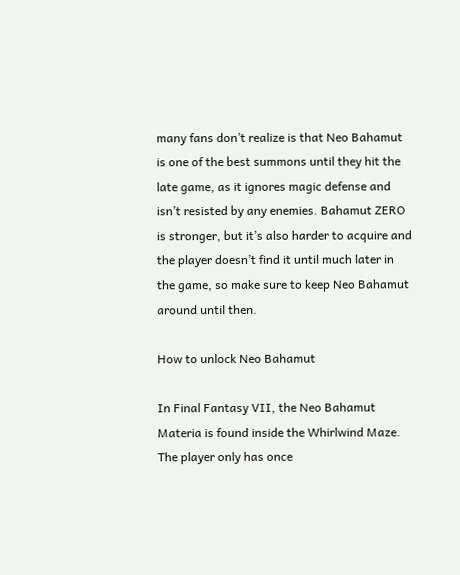many fans don’t realize is that Neo Bahamut is one of the best summons until they hit the late game, as it ignores magic defense and isn’t resisted by any enemies. Bahamut ZERO is stronger, but it’s also harder to acquire and the player doesn’t find it until much later in the game, so make sure to keep Neo Bahamut around until then.

How to unlock Neo Bahamut

In Final Fantasy VII, the Neo Bahamut Materia is found inside the Whirlwind Maze. The player only has once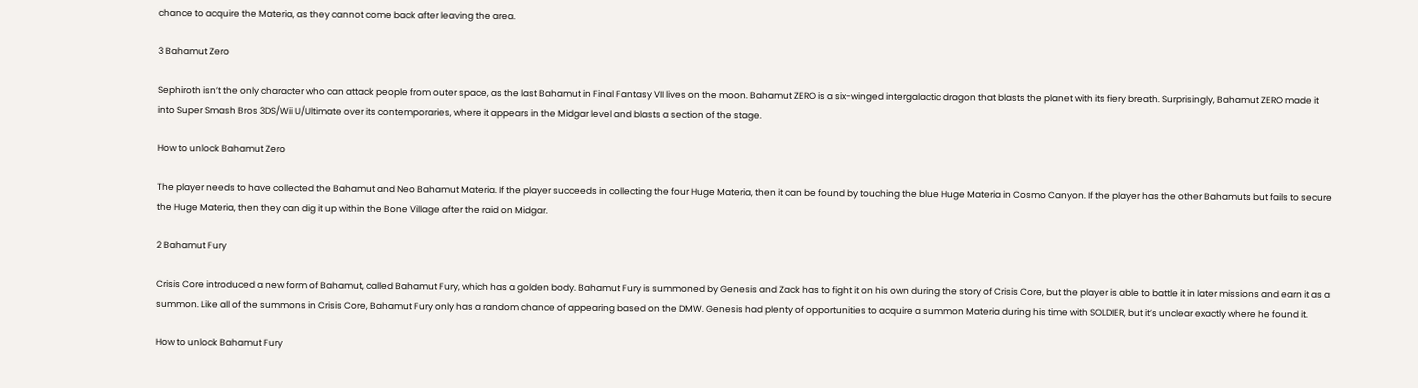chance to acquire the Materia, as they cannot come back after leaving the area.

3 Bahamut Zero

Sephiroth isn’t the only character who can attack people from outer space, as the last Bahamut in Final Fantasy VII lives on the moon. Bahamut ZERO is a six-winged intergalactic dragon that blasts the planet with its fiery breath. Surprisingly, Bahamut ZERO made it into Super Smash Bros 3DS/Wii U/Ultimate over its contemporaries, where it appears in the Midgar level and blasts a section of the stage.

How to unlock Bahamut Zero

The player needs to have collected the Bahamut and Neo Bahamut Materia. If the player succeeds in collecting the four Huge Materia, then it can be found by touching the blue Huge Materia in Cosmo Canyon. If the player has the other Bahamuts but fails to secure the Huge Materia, then they can dig it up within the Bone Village after the raid on Midgar.

2 Bahamut Fury

Crisis Core introduced a new form of Bahamut, called Bahamut Fury, which has a golden body. Bahamut Fury is summoned by Genesis and Zack has to fight it on his own during the story of Crisis Core, but the player is able to battle it in later missions and earn it as a summon. Like all of the summons in Crisis Core, Bahamut Fury only has a random chance of appearing based on the DMW. Genesis had plenty of opportunities to acquire a summon Materia during his time with SOLDIER, but it’s unclear exactly where he found it.

How to unlock Bahamut Fury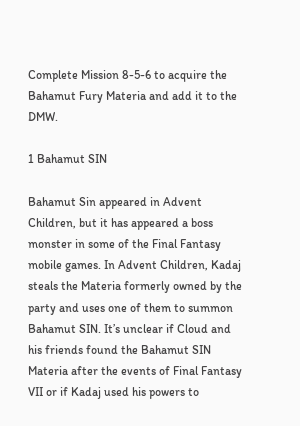Complete Mission 8-5-6 to acquire the Bahamut Fury Materia and add it to the DMW.

1 Bahamut SIN

Bahamut Sin appeared in Advent Children, but it has appeared a boss monster in some of the Final Fantasy mobile games. In Advent Children, Kadaj steals the Materia formerly owned by the party and uses one of them to summon Bahamut SIN. It’s unclear if Cloud and his friends found the Bahamut SIN Materia after the events of Final Fantasy VII or if Kadaj used his powers to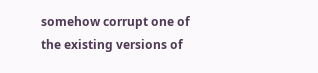somehow corrupt one of the existing versions of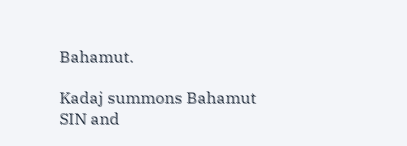Bahamut.

Kadaj summons Bahamut SIN and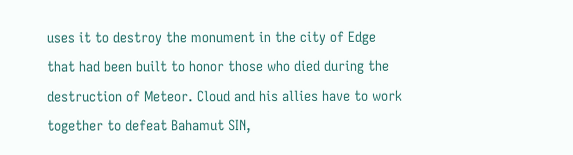uses it to destroy the monument in the city of Edge that had been built to honor those who died during the destruction of Meteor. Cloud and his allies have to work together to defeat Bahamut SIN,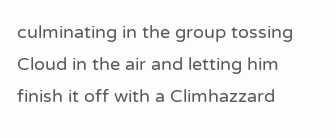culminating in the group tossing Cloud in the air and letting him finish it off with a Climhazzard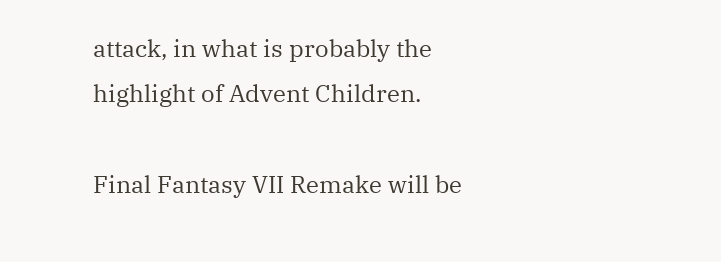attack, in what is probably the highlight of Advent Children.

Final Fantasy VII Remake will be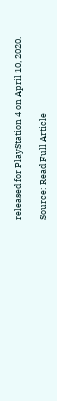released for PlayStation 4 on April 10, 2020.

Source: Read Full Article